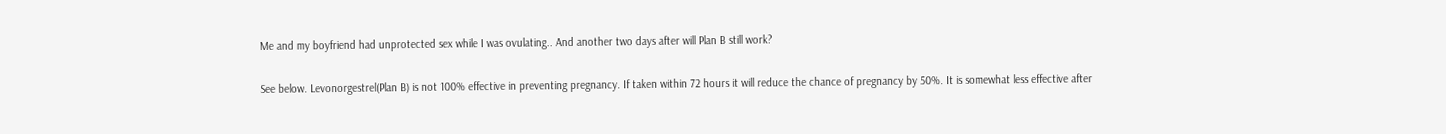Me and my boyfriend had unprotected sex while I was ovulating.. And another two days after will Plan B still work?

See below. Levonorgestrel(Plan B) is not 100% effective in preventing pregnancy. If taken within 72 hours it will reduce the chance of pregnancy by 50%. It is somewhat less effective after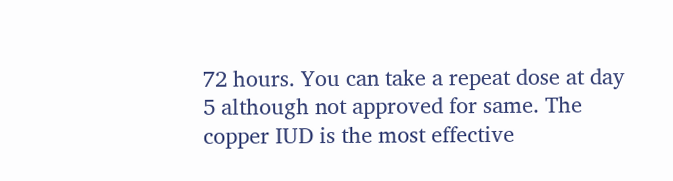72 hours. You can take a repeat dose at day 5 although not approved for same. The copper IUD is the most effective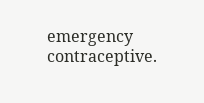emergency contraceptive.